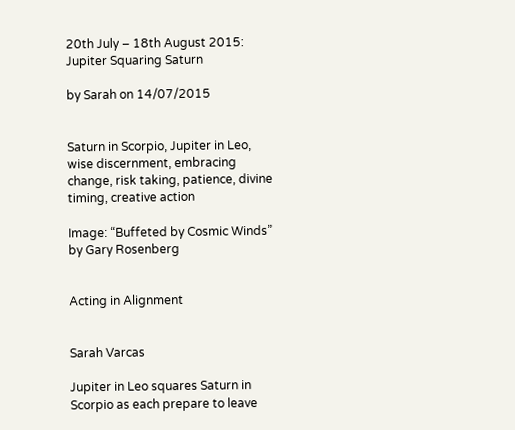20th July – 18th August 2015: Jupiter Squaring Saturn

by Sarah on 14/07/2015


Saturn in Scorpio, Jupiter in Leo, wise discernment, embracing change, risk taking, patience, divine timing, creative action

Image: “Buffeted by Cosmic Winds” by Gary Rosenberg


Acting in Alignment


Sarah Varcas

Jupiter in Leo squares Saturn in Scorpio as each prepare to leave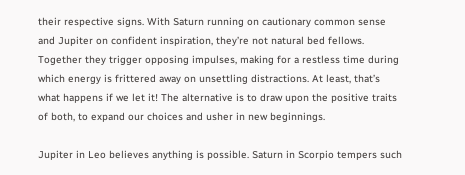their respective signs. With Saturn running on cautionary common sense and Jupiter on confident inspiration, they’re not natural bed fellows. Together they trigger opposing impulses, making for a restless time during which energy is frittered away on unsettling distractions. At least, that’s what happens if we let it! The alternative is to draw upon the positive traits of both, to expand our choices and usher in new beginnings.

Jupiter in Leo believes anything is possible. Saturn in Scorpio tempers such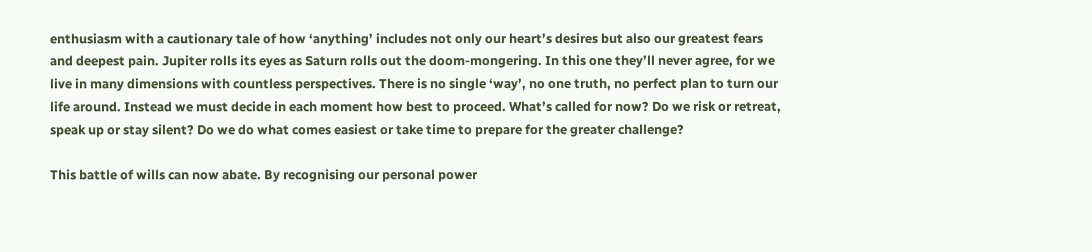enthusiasm with a cautionary tale of how ‘anything’ includes not only our heart’s desires but also our greatest fears and deepest pain. Jupiter rolls its eyes as Saturn rolls out the doom-mongering. In this one they’ll never agree, for we live in many dimensions with countless perspectives. There is no single ‘way’, no one truth, no perfect plan to turn our life around. Instead we must decide in each moment how best to proceed. What’s called for now? Do we risk or retreat, speak up or stay silent? Do we do what comes easiest or take time to prepare for the greater challenge?

This battle of wills can now abate. By recognising our personal power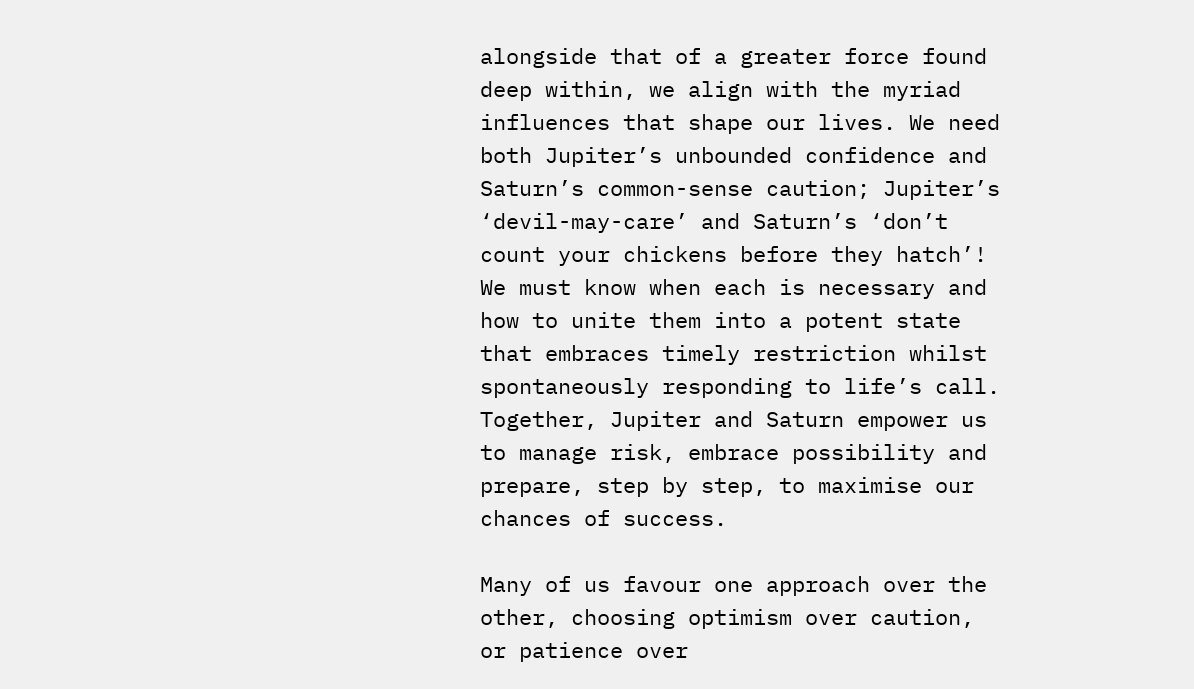alongside that of a greater force found deep within, we align with the myriad influences that shape our lives. We need both Jupiter’s unbounded confidence and Saturn’s common-sense caution; Jupiter’s ‘devil-may-care’ and Saturn’s ‘don’t count your chickens before they hatch’! We must know when each is necessary and how to unite them into a potent state that embraces timely restriction whilst spontaneously responding to life’s call. Together, Jupiter and Saturn empower us to manage risk, embrace possibility and prepare, step by step, to maximise our chances of success.

Many of us favour one approach over the other, choosing optimism over caution, or patience over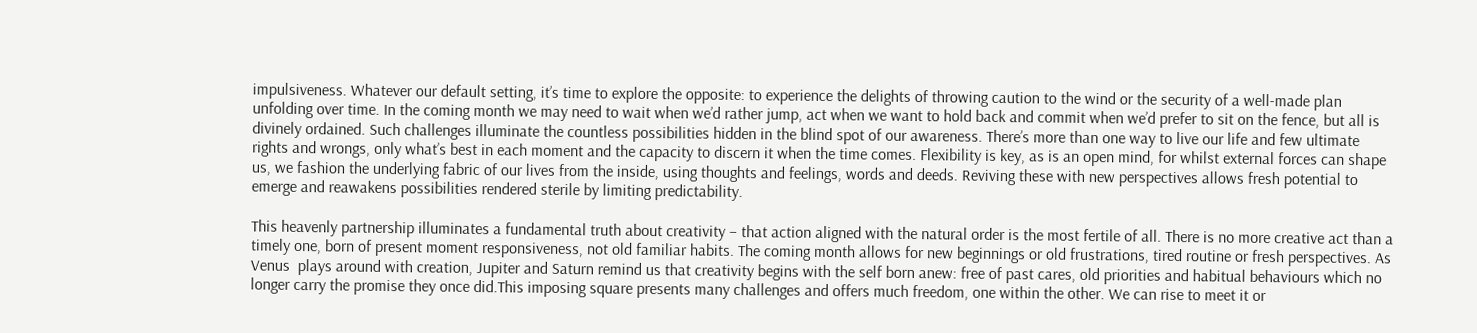impulsiveness. Whatever our default setting, it’s time to explore the opposite: to experience the delights of throwing caution to the wind or the security of a well-made plan unfolding over time. In the coming month we may need to wait when we’d rather jump, act when we want to hold back and commit when we’d prefer to sit on the fence, but all is divinely ordained. Such challenges illuminate the countless possibilities hidden in the blind spot of our awareness. There’s more than one way to live our life and few ultimate rights and wrongs, only what’s best in each moment and the capacity to discern it when the time comes. Flexibility is key, as is an open mind, for whilst external forces can shape us, we fashion the underlying fabric of our lives from the inside, using thoughts and feelings, words and deeds. Reviving these with new perspectives allows fresh potential to emerge and reawakens possibilities rendered sterile by limiting predictability.

This heavenly partnership illuminates a fundamental truth about creativity – that action aligned with the natural order is the most fertile of all. There is no more creative act than a timely one, born of present moment responsiveness, not old familiar habits. The coming month allows for new beginnings or old frustrations, tired routine or fresh perspectives. As Venus  plays around with creation, Jupiter and Saturn remind us that creativity begins with the self born anew: free of past cares, old priorities and habitual behaviours which no longer carry the promise they once did.This imposing square presents many challenges and offers much freedom, one within the other. We can rise to meet it or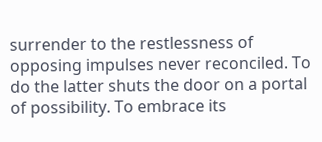surrender to the restlessness of opposing impulses never reconciled. To do the latter shuts the door on a portal of possibility. To embrace its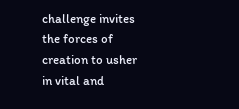challenge invites the forces of creation to usher in vital and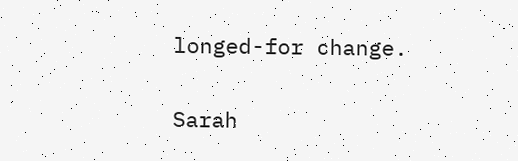longed-for change.

Sarah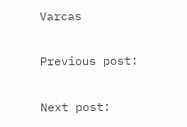Varcas

Previous post:

Next post: